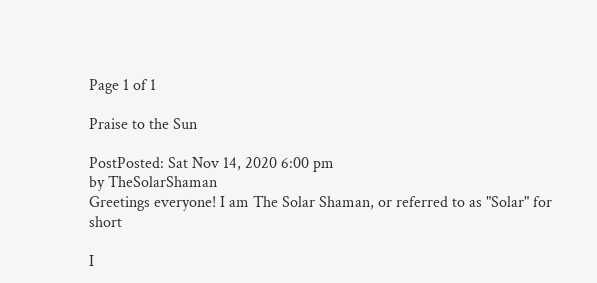Page 1 of 1

Praise to the Sun

PostPosted: Sat Nov 14, 2020 6:00 pm
by TheSolarShaman
Greetings everyone! I am The Solar Shaman, or referred to as "Solar" for short

I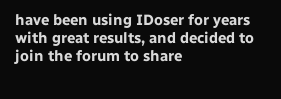have been using IDoser for years with great results, and decided to join the forum to share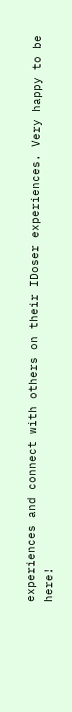experiences and connect with others on their IDoser experiences. Very happy to be here!